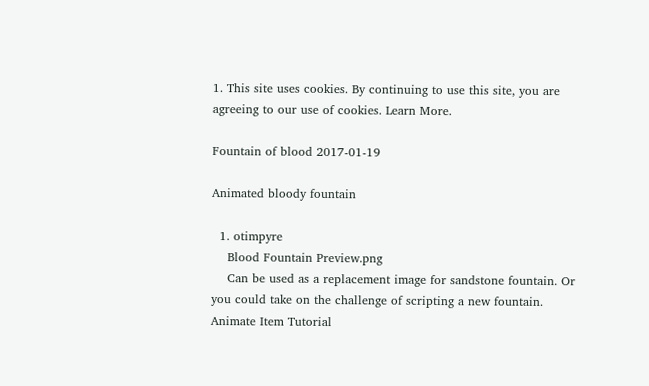1. This site uses cookies. By continuing to use this site, you are agreeing to our use of cookies. Learn More.

Fountain of blood 2017-01-19

Animated bloody fountain

  1. otimpyre
    Blood Fountain Preview.png
    Can be used as a replacement image for sandstone fountain. Or you could take on the challenge of scripting a new fountain. Animate Item Tutorial